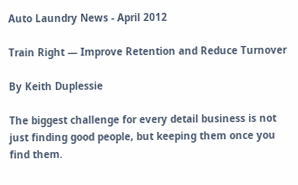Auto Laundry News - April 2012

Train Right — Improve Retention and Reduce Turnover

By Keith Duplessie

The biggest challenge for every detail business is not just finding good people, but keeping them once you find them.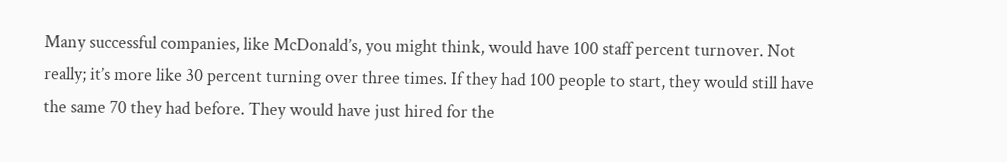Many successful companies, like McDonald’s, you might think, would have 100 staff percent turnover. Not really; it’s more like 30 percent turning over three times. If they had 100 people to start, they would still have the same 70 they had before. They would have just hired for the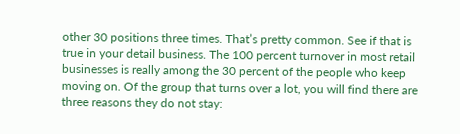other 30 positions three times. That’s pretty common. See if that is true in your detail business. The 100 percent turnover in most retail businesses is really among the 30 percent of the people who keep moving on. Of the group that turns over a lot, you will find there are three reasons they do not stay: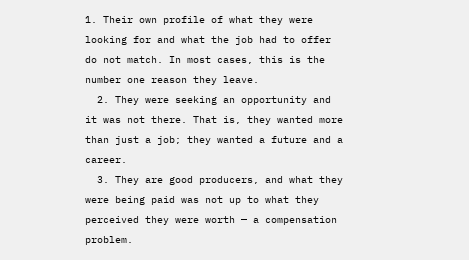1. Their own profile of what they were looking for and what the job had to offer do not match. In most cases, this is the number one reason they leave.
  2. They were seeking an opportunity and it was not there. That is, they wanted more than just a job; they wanted a future and a career.
  3. They are good producers, and what they were being paid was not up to what they perceived they were worth — a compensation problem.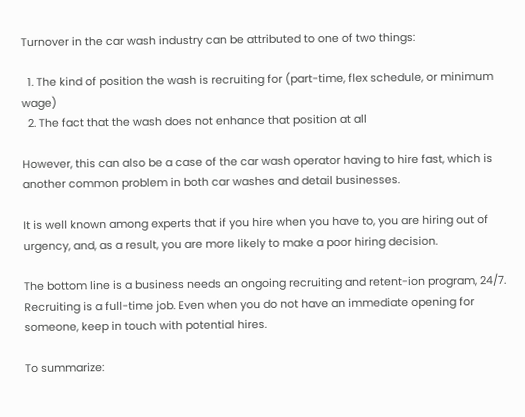Turnover in the car wash industry can be attributed to one of two things:

  1. The kind of position the wash is recruiting for (part-time, flex schedule, or minimum wage)
  2. The fact that the wash does not enhance that position at all

However, this can also be a case of the car wash operator having to hire fast, which is another common problem in both car washes and detail businesses.

It is well known among experts that if you hire when you have to, you are hiring out of urgency, and, as a result, you are more likely to make a poor hiring decision.

The bottom line is a business needs an ongoing recruiting and retent-ion program, 24/7. Recruiting is a full-time job. Even when you do not have an immediate opening for someone, keep in touch with potential hires.

To summarize: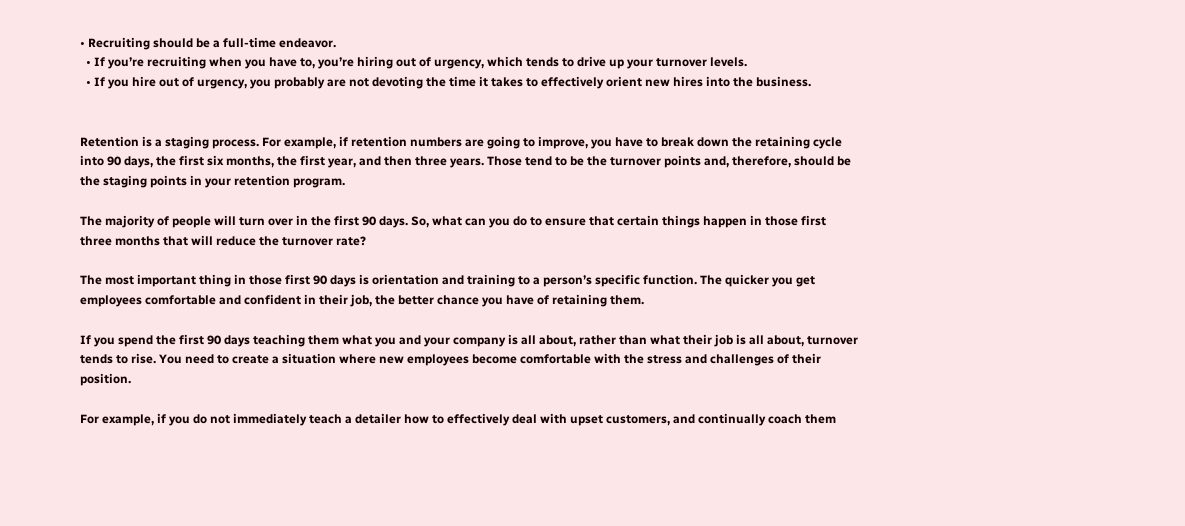• Recruiting should be a full-time endeavor.
  • If you’re recruiting when you have to, you’re hiring out of urgency, which tends to drive up your turnover levels.
  • If you hire out of urgency, you probably are not devoting the time it takes to effectively orient new hires into the business.


Retention is a staging process. For example, if retention numbers are going to improve, you have to break down the retaining cycle into 90 days, the first six months, the first year, and then three years. Those tend to be the turnover points and, therefore, should be the staging points in your retention program.

The majority of people will turn over in the first 90 days. So, what can you do to ensure that certain things happen in those first three months that will reduce the turnover rate?

The most important thing in those first 90 days is orientation and training to a person’s specific function. The quicker you get employees comfortable and confident in their job, the better chance you have of retaining them.

If you spend the first 90 days teaching them what you and your company is all about, rather than what their job is all about, turnover tends to rise. You need to create a situation where new employees become comfortable with the stress and challenges of their position.

For example, if you do not immediately teach a detailer how to effectively deal with upset customers, and continually coach them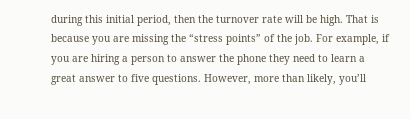during this initial period, then the turnover rate will be high. That is because you are missing the “stress points” of the job. For example, if you are hiring a person to answer the phone they need to learn a great answer to five questions. However, more than likely, you’ll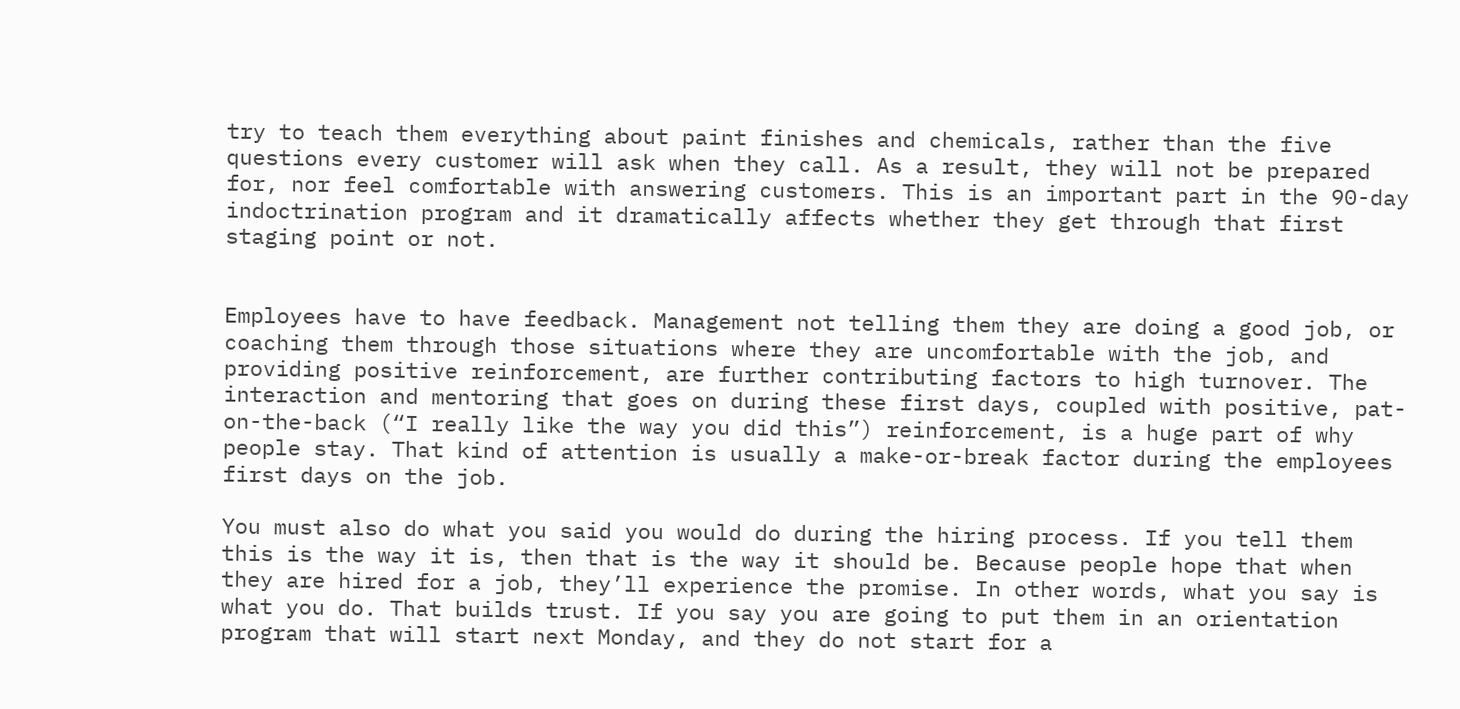try to teach them everything about paint finishes and chemicals, rather than the five questions every customer will ask when they call. As a result, they will not be prepared for, nor feel comfortable with answering customers. This is an important part in the 90-day indoctrination program and it dramatically affects whether they get through that first staging point or not.


Employees have to have feedback. Management not telling them they are doing a good job, or coaching them through those situations where they are uncomfortable with the job, and providing positive reinforcement, are further contributing factors to high turnover. The interaction and mentoring that goes on during these first days, coupled with positive, pat-on-the-back (“I really like the way you did this”) reinforcement, is a huge part of why people stay. That kind of attention is usually a make-or-break factor during the employees first days on the job.

You must also do what you said you would do during the hiring process. If you tell them this is the way it is, then that is the way it should be. Because people hope that when they are hired for a job, they’ll experience the promise. In other words, what you say is what you do. That builds trust. If you say you are going to put them in an orientation program that will start next Monday, and they do not start for a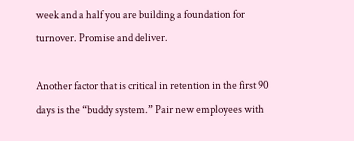week and a half you are building a foundation for turnover. Promise and deliver.

Another factor that is critical in retention in the first 90 days is the “buddy system.” Pair new employees with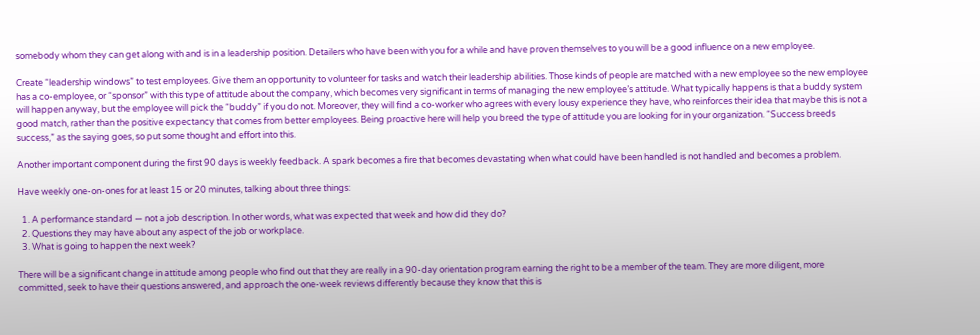somebody whom they can get along with and is in a leadership position. Detailers who have been with you for a while and have proven themselves to you will be a good influence on a new employee.

Create “leadership windows” to test employees. Give them an opportunity to volunteer for tasks and watch their leadership abilities. Those kinds of people are matched with a new employee so the new employee has a co-employee, or “sponsor” with this type of attitude about the company, which becomes very significant in terms of managing the new employee’s attitude. What typically happens is that a buddy system will happen anyway, but the employee will pick the “buddy” if you do not. Moreover, they will find a co-worker who agrees with every lousy experience they have, who reinforces their idea that maybe this is not a good match, rather than the positive expectancy that comes from better employees. Being proactive here will help you breed the type of attitude you are looking for in your organization. “Success breeds success,” as the saying goes, so put some thought and effort into this.

Another important component during the first 90 days is weekly feedback. A spark becomes a fire that becomes devastating when what could have been handled is not handled and becomes a problem.

Have weekly one-on-ones for at least 15 or 20 minutes, talking about three things:

  1. A performance standard — not a job description. In other words, what was expected that week and how did they do?
  2. Questions they may have about any aspect of the job or workplace.
  3. What is going to happen the next week?

There will be a significant change in attitude among people who find out that they are really in a 90-day orientation program earning the right to be a member of the team. They are more diligent, more committed, seek to have their questions answered, and approach the one-week reviews differently because they know that this is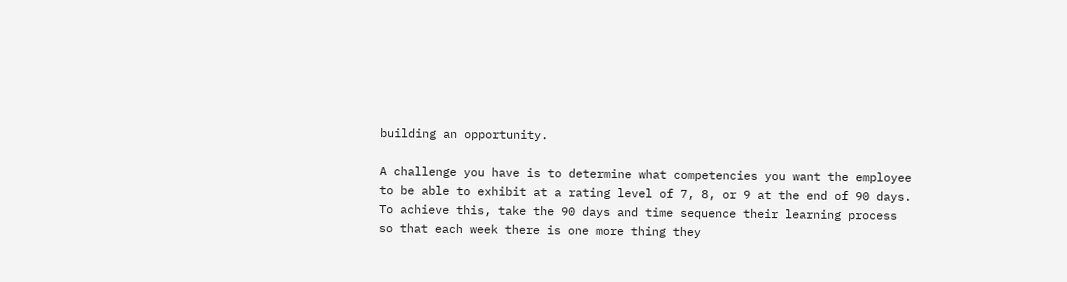building an opportunity.

A challenge you have is to determine what competencies you want the employee to be able to exhibit at a rating level of 7, 8, or 9 at the end of 90 days. To achieve this, take the 90 days and time sequence their learning process so that each week there is one more thing they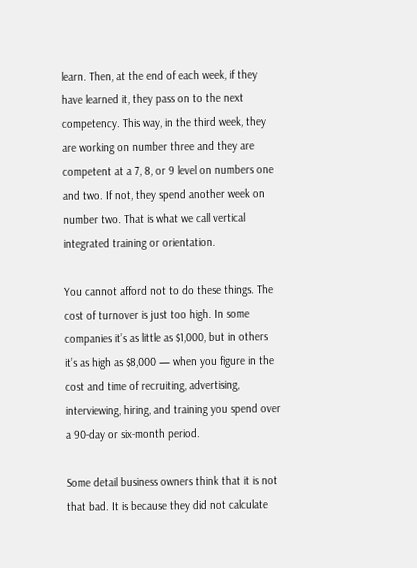learn. Then, at the end of each week, if they have learned it, they pass on to the next competency. This way, in the third week, they are working on number three and they are competent at a 7, 8, or 9 level on numbers one and two. If not, they spend another week on number two. That is what we call vertical integrated training or orientation.

You cannot afford not to do these things. The cost of turnover is just too high. In some companies it’s as little as $1,000, but in others it’s as high as $8,000 — when you figure in the cost and time of recruiting, advertising, interviewing, hiring, and training you spend over a 90-day or six-month period.

Some detail business owners think that it is not that bad. It is because they did not calculate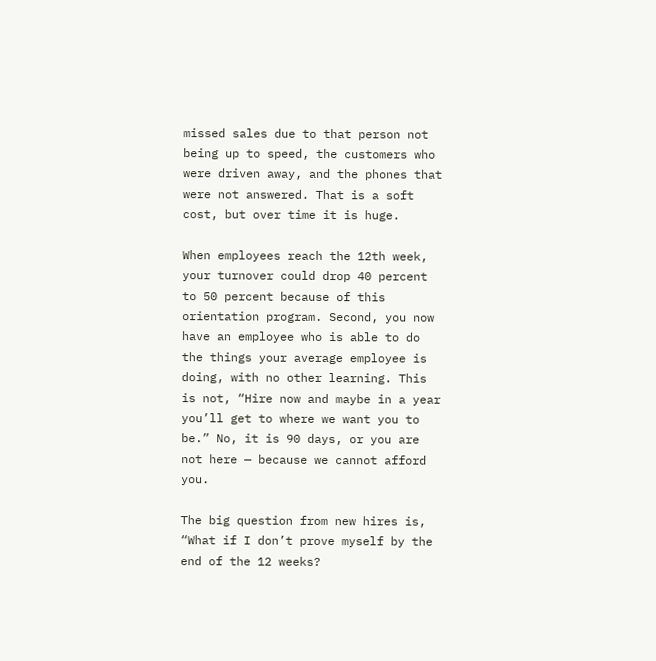missed sales due to that person not being up to speed, the customers who were driven away, and the phones that were not answered. That is a soft cost, but over time it is huge.

When employees reach the 12th week, your turnover could drop 40 percent to 50 percent because of this orientation program. Second, you now have an employee who is able to do the things your average employee is doing, with no other learning. This is not, “Hire now and maybe in a year you’ll get to where we want you to be.” No, it is 90 days, or you are not here — because we cannot afford you.

The big question from new hires is, “What if I don’t prove myself by the end of the 12 weeks?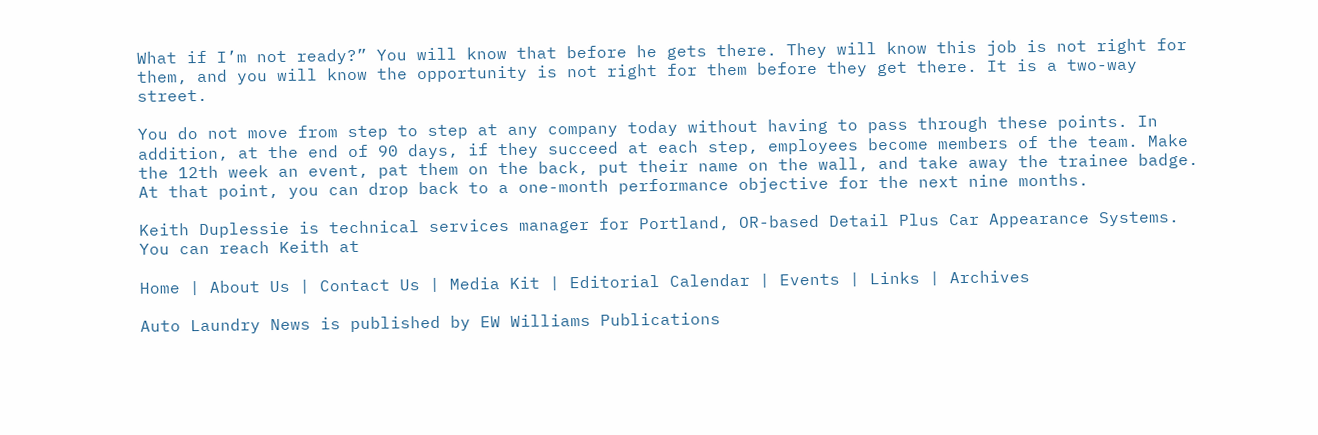What if I’m not ready?” You will know that before he gets there. They will know this job is not right for them, and you will know the opportunity is not right for them before they get there. It is a two-way street.

You do not move from step to step at any company today without having to pass through these points. In addition, at the end of 90 days, if they succeed at each step, employees become members of the team. Make the 12th week an event, pat them on the back, put their name on the wall, and take away the trainee badge. At that point, you can drop back to a one-month performance objective for the next nine months.

Keith Duplessie is technical services manager for Portland, OR-based Detail Plus Car Appearance Systems. You can reach Keith at

Home | About Us | Contact Us | Media Kit | Editorial Calendar | Events | Links | Archives

Auto Laundry News is published by EW Williams Publications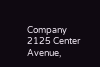Company
2125 Center Avenue,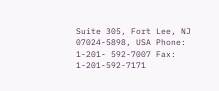Suite 305, Fort Lee, NJ 07024-5898, USA Phone: 1-201- 592-7007 Fax: 1-201-592-7171